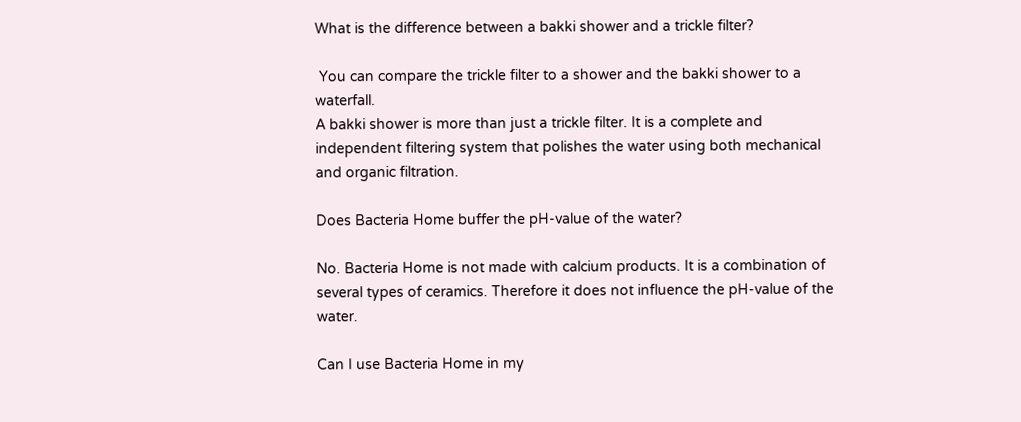What is the difference between a bakki shower and a trickle filter?

 You can compare the trickle filter to a shower and the bakki shower to a waterfall.
A bakki shower is more than just a trickle filter. It is a complete and independent filtering system that polishes the water using both mechanical and organic filtration.

Does Bacteria Home buffer the pH-value of the water?

No. Bacteria Home is not made with calcium products. It is a combination of several types of ceramics. Therefore it does not influence the pH-value of the water.

Can I use Bacteria Home in my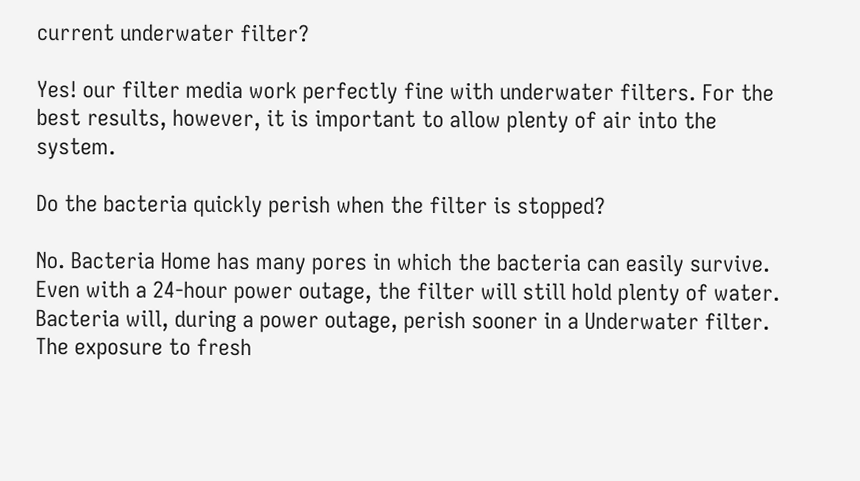current underwater filter?

Yes! our filter media work perfectly fine with underwater filters. For the best results, however, it is important to allow plenty of air into the system.

Do the bacteria quickly perish when the filter is stopped?

No. Bacteria Home has many pores in which the bacteria can easily survive. Even with a 24-hour power outage, the filter will still hold plenty of water. Bacteria will, during a power outage, perish sooner in a Underwater filter. The exposure to fresh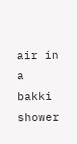air in a bakki shower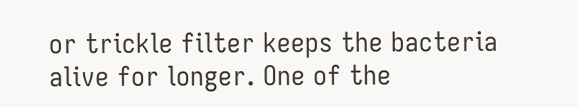or trickle filter keeps the bacteria alive for longer. One of the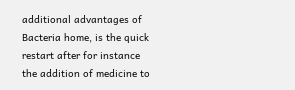additional advantages of Bacteria home, is the quick restart after for instance the addition of medicine to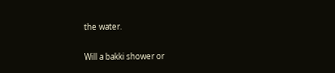the water.

Will a bakki shower or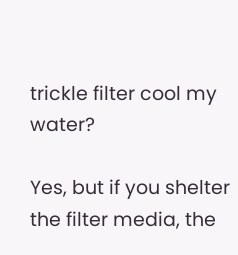trickle filter cool my water?

Yes, but if you shelter the filter media, the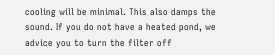cooling will be minimal. This also damps the sound. If you do not have a heated pond, we advice you to turn the filter off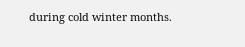during cold winter months.